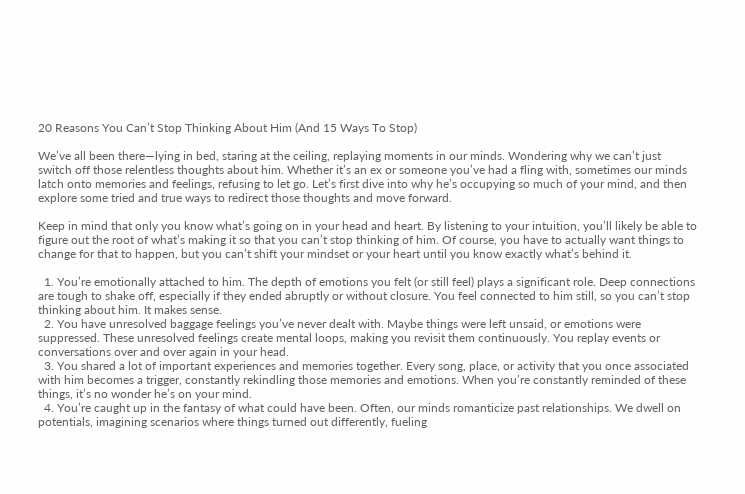20 Reasons You Can’t Stop Thinking About Him (And 15 Ways To Stop)

We’ve all been there—lying in bed, staring at the ceiling, replaying moments in our minds. Wondering why we can’t just switch off those relentless thoughts about him. Whether it’s an ex or someone you’ve had a fling with, sometimes our minds latch onto memories and feelings, refusing to let go. Let’s first dive into why he’s occupying so much of your mind, and then explore some tried and true ways to redirect those thoughts and move forward.

Keep in mind that only you know what’s going on in your head and heart. By listening to your intuition, you’ll likely be able to figure out the root of what’s making it so that you can’t stop thinking of him. Of course, you have to actually want things to change for that to happen, but you can’t shift your mindset or your heart until you know exactly what’s behind it.

  1. You’re emotionally attached to him. The depth of emotions you felt (or still feel) plays a significant role. Deep connections are tough to shake off, especially if they ended abruptly or without closure. You feel connected to him still, so you can’t stop thinking about him. It makes sense.
  2. You have unresolved baggage feelings you’ve never dealt with. Maybe things were left unsaid, or emotions were suppressed. These unresolved feelings create mental loops, making you revisit them continuously. You replay events or conversations over and over again in your head.
  3. You shared a lot of important experiences and memories together. Every song, place, or activity that you once associated with him becomes a trigger, constantly rekindling those memories and emotions. When you’re constantly reminded of these things, it’s no wonder he’s on your mind.
  4. You’re caught up in the fantasy of what could have been. Often, our minds romanticize past relationships. We dwell on potentials, imagining scenarios where things turned out differently, fueling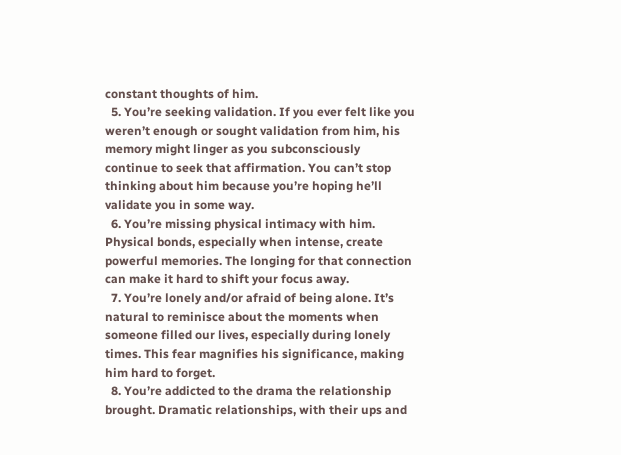constant thoughts of him.
  5. You’re seeking validation. If you ever felt like you weren’t enough or sought validation from him, his memory might linger as you subconsciously continue to seek that affirmation. You can’t stop thinking about him because you’re hoping he’ll validate you in some way.
  6. You’re missing physical intimacy with him. Physical bonds, especially when intense, create powerful memories. The longing for that connection can make it hard to shift your focus away.
  7. You’re lonely and/or afraid of being alone. It’s natural to reminisce about the moments when someone filled our lives, especially during lonely times. This fear magnifies his significance, making him hard to forget.
  8. You’re addicted to the drama the relationship brought. Dramatic relationships, with their ups and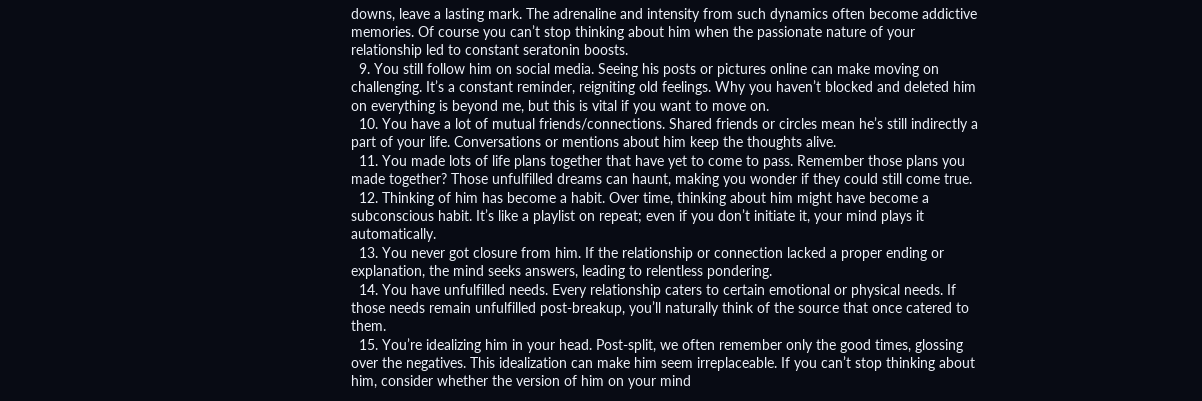downs, leave a lasting mark. The adrenaline and intensity from such dynamics often become addictive memories. Of course you can’t stop thinking about him when the passionate nature of your relationship led to constant seratonin boosts.
  9. You still follow him on social media. Seeing his posts or pictures online can make moving on challenging. It’s a constant reminder, reigniting old feelings. Why you haven’t blocked and deleted him on everything is beyond me, but this is vital if you want to move on.
  10. You have a lot of mutual friends/connections. Shared friends or circles mean he’s still indirectly a part of your life. Conversations or mentions about him keep the thoughts alive.
  11. You made lots of life plans together that have yet to come to pass. Remember those plans you made together? Those unfulfilled dreams can haunt, making you wonder if they could still come true.
  12. Thinking of him has become a habit. Over time, thinking about him might have become a subconscious habit. It’s like a playlist on repeat; even if you don’t initiate it, your mind plays it automatically.
  13. You never got closure from him. If the relationship or connection lacked a proper ending or explanation, the mind seeks answers, leading to relentless pondering.
  14. You have unfulfilled needs. Every relationship caters to certain emotional or physical needs. If those needs remain unfulfilled post-breakup, you’ll naturally think of the source that once catered to them.
  15. You’re idealizing him in your head. Post-split, we often remember only the good times, glossing over the negatives. This idealization can make him seem irreplaceable. If you can’t stop thinking about him, consider whether the version of him on your mind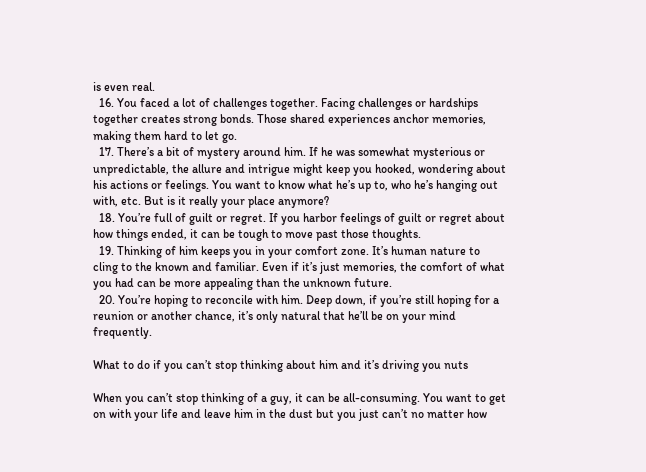is even real.
  16. You faced a lot of challenges together. Facing challenges or hardships together creates strong bonds. Those shared experiences anchor memories, making them hard to let go.
  17. There’s a bit of mystery around him. If he was somewhat mysterious or unpredictable, the allure and intrigue might keep you hooked, wondering about his actions or feelings. You want to know what he’s up to, who he’s hanging out with, etc. But is it really your place anymore?
  18. You’re full of guilt or regret. If you harbor feelings of guilt or regret about how things ended, it can be tough to move past those thoughts.
  19. Thinking of him keeps you in your comfort zone. It’s human nature to cling to the known and familiar. Even if it’s just memories, the comfort of what you had can be more appealing than the unknown future.
  20. You’re hoping to reconcile with him. Deep down, if you’re still hoping for a reunion or another chance, it’s only natural that he’ll be on your mind frequently.

What to do if you can’t stop thinking about him and it’s driving you nuts

When you can’t stop thinking of a guy, it can be all-consuming. You want to get on with your life and leave him in the dust but you just can’t no matter how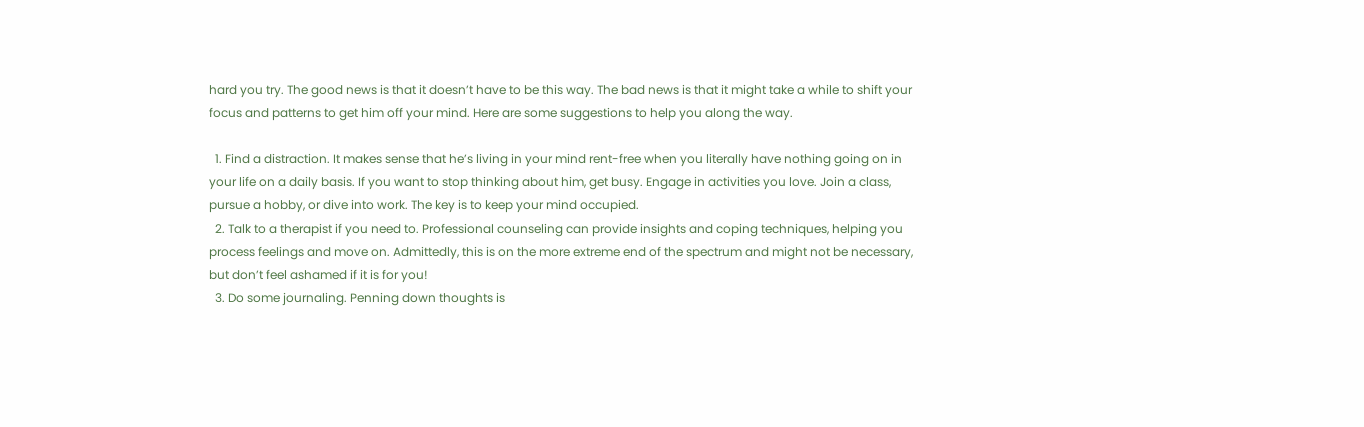hard you try. The good news is that it doesn’t have to be this way. The bad news is that it might take a while to shift your focus and patterns to get him off your mind. Here are some suggestions to help you along the way.

  1. Find a distraction. It makes sense that he’s living in your mind rent-free when you literally have nothing going on in your life on a daily basis. If you want to stop thinking about him, get busy. Engage in activities you love. Join a class, pursue a hobby, or dive into work. The key is to keep your mind occupied.
  2. Talk to a therapist if you need to. Professional counseling can provide insights and coping techniques, helping you process feelings and move on. Admittedly, this is on the more extreme end of the spectrum and might not be necessary, but don’t feel ashamed if it is for you!
  3. Do some journaling. Penning down thoughts is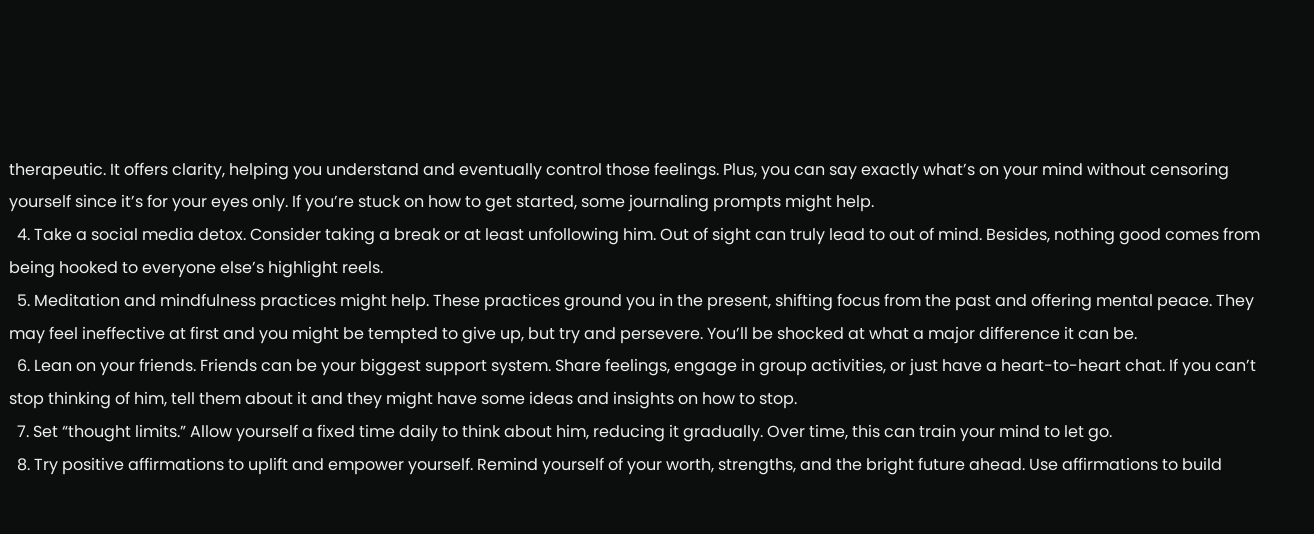therapeutic. It offers clarity, helping you understand and eventually control those feelings. Plus, you can say exactly what’s on your mind without censoring yourself since it’s for your eyes only. If you’re stuck on how to get started, some journaling prompts might help.
  4. Take a social media detox. Consider taking a break or at least unfollowing him. Out of sight can truly lead to out of mind. Besides, nothing good comes from being hooked to everyone else’s highlight reels.
  5. Meditation and mindfulness practices might help. These practices ground you in the present, shifting focus from the past and offering mental peace. They may feel ineffective at first and you might be tempted to give up, but try and persevere. You’ll be shocked at what a major difference it can be.
  6. Lean on your friends. Friends can be your biggest support system. Share feelings, engage in group activities, or just have a heart-to-heart chat. If you can’t stop thinking of him, tell them about it and they might have some ideas and insights on how to stop.
  7. Set “thought limits.” Allow yourself a fixed time daily to think about him, reducing it gradually. Over time, this can train your mind to let go.
  8. Try positive affirmations to uplift and empower yourself. Remind yourself of your worth, strengths, and the bright future ahead. Use affirmations to build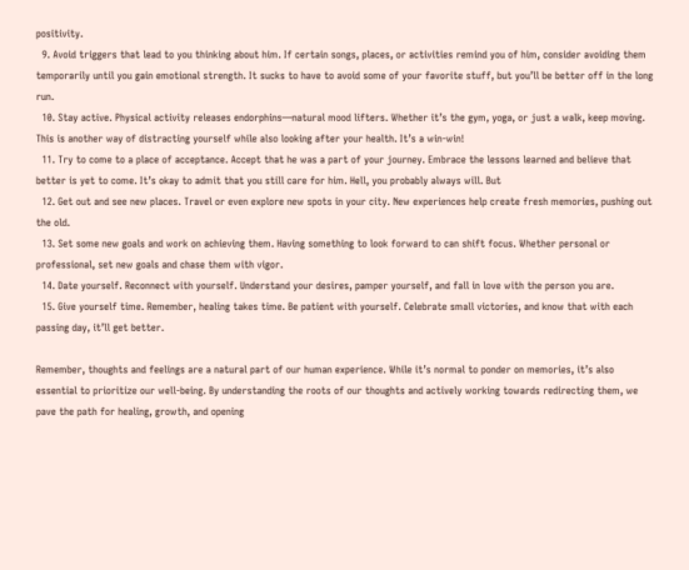positivity.
  9. Avoid triggers that lead to you thinking about him. If certain songs, places, or activities remind you of him, consider avoiding them temporarily until you gain emotional strength. It sucks to have to avoid some of your favorite stuff, but you’ll be better off in the long run.
  10. Stay active. Physical activity releases endorphins—natural mood lifters. Whether it’s the gym, yoga, or just a walk, keep moving. This is another way of distracting yourself while also looking after your health. It’s a win-win!
  11. Try to come to a place of acceptance. Accept that he was a part of your journey. Embrace the lessons learned and believe that better is yet to come. It’s okay to admit that you still care for him. Hell, you probably always will. But
  12. Get out and see new places. Travel or even explore new spots in your city. New experiences help create fresh memories, pushing out the old.
  13. Set some new goals and work on achieving them. Having something to look forward to can shift focus. Whether personal or professional, set new goals and chase them with vigor.
  14. Date yourself. Reconnect with yourself. Understand your desires, pamper yourself, and fall in love with the person you are.
  15. Give yourself time. Remember, healing takes time. Be patient with yourself. Celebrate small victories, and know that with each passing day, it’ll get better.

Remember, thoughts and feelings are a natural part of our human experience. While it’s normal to ponder on memories, it’s also essential to prioritize our well-being. By understanding the roots of our thoughts and actively working towards redirecting them, we pave the path for healing, growth, and opening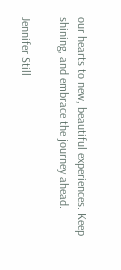our hearts to new, beautiful experiences. Keep shining, and embrace the journey ahead.

Jennifer Still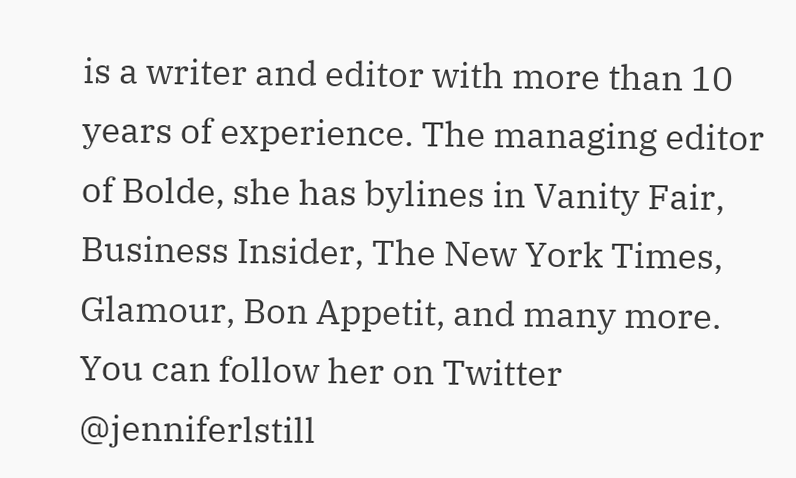is a writer and editor with more than 10 years of experience. The managing editor of Bolde, she has bylines in Vanity Fair, Business Insider, The New York Times, Glamour, Bon Appetit, and many more. You can follow her on Twitter @jenniferlstill